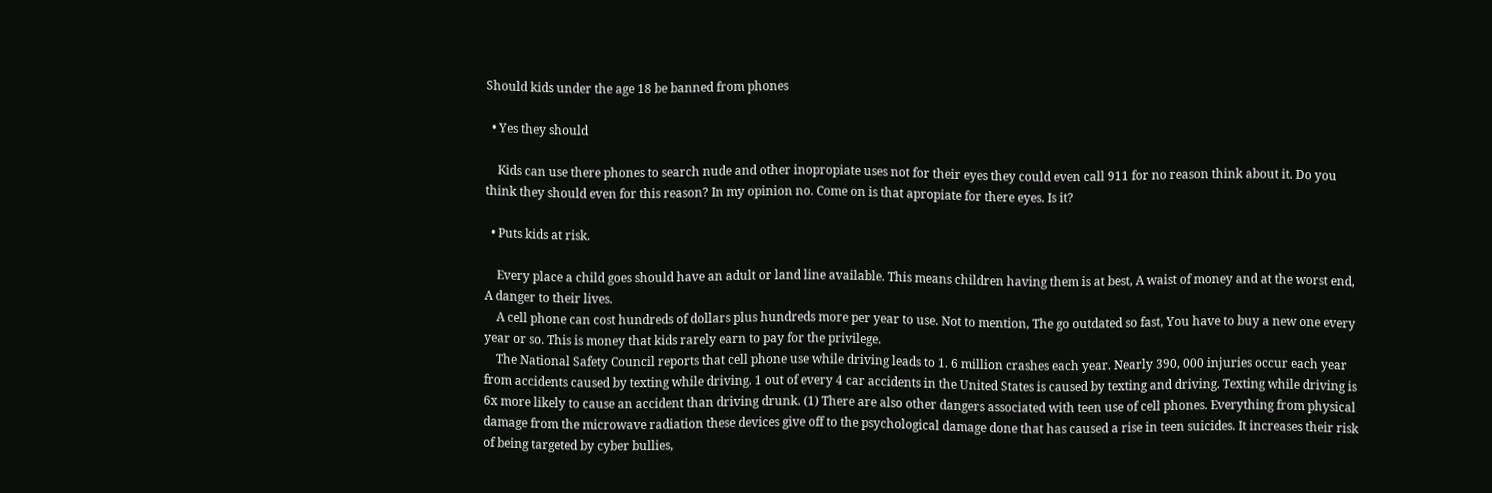Should kids under the age 18 be banned from phones

  • Yes they should

    Kids can use there phones to search nude and other inopropiate uses not for their eyes they could even call 911 for no reason think about it. Do you think they should even for this reason? In my opinion no. Come on is that apropiate for there eyes. Is it?

  • Puts kids at risk.

    Every place a child goes should have an adult or land line available. This means children having them is at best, A waist of money and at the worst end, A danger to their lives.
    A cell phone can cost hundreds of dollars plus hundreds more per year to use. Not to mention, The go outdated so fast, You have to buy a new one every year or so. This is money that kids rarely earn to pay for the privilege.
    The National Safety Council reports that cell phone use while driving leads to 1. 6 million crashes each year. Nearly 390, 000 injuries occur each year from accidents caused by texting while driving. 1 out of every 4 car accidents in the United States is caused by texting and driving. Texting while driving is 6x more likely to cause an accident than driving drunk. (1) There are also other dangers associated with teen use of cell phones. Everything from physical damage from the microwave radiation these devices give off to the psychological damage done that has caused a rise in teen suicides. It increases their risk of being targeted by cyber bullies,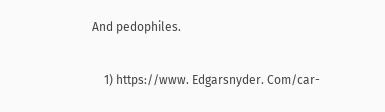And pedophiles.

    1) https://www. Edgarsnyder. Com/car-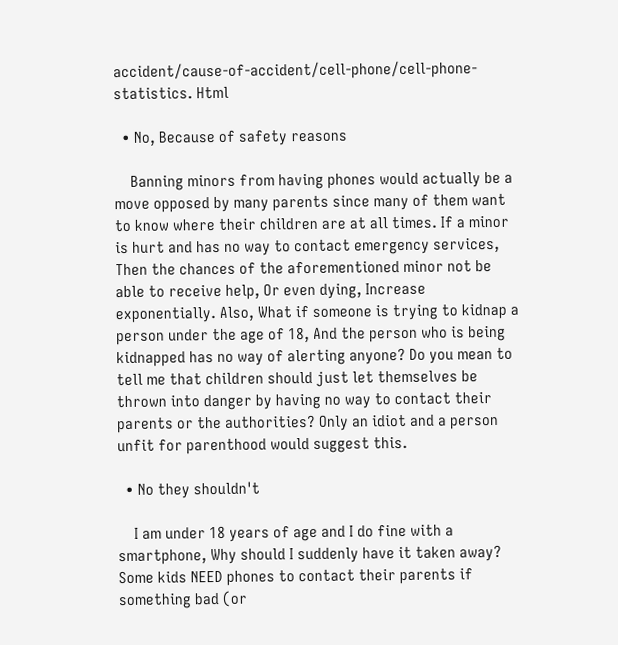accident/cause-of-accident/cell-phone/cell-phone-statistics. Html

  • No, Because of safety reasons

    Banning minors from having phones would actually be a move opposed by many parents since many of them want to know where their children are at all times. If a minor is hurt and has no way to contact emergency services, Then the chances of the aforementioned minor not be able to receive help, Or even dying, Increase exponentially. Also, What if someone is trying to kidnap a person under the age of 18, And the person who is being kidnapped has no way of alerting anyone? Do you mean to tell me that children should just let themselves be thrown into danger by having no way to contact their parents or the authorities? Only an idiot and a person unfit for parenthood would suggest this.

  • No they shouldn't

    I am under 18 years of age and I do fine with a smartphone, Why should I suddenly have it taken away? Some kids NEED phones to contact their parents if something bad (or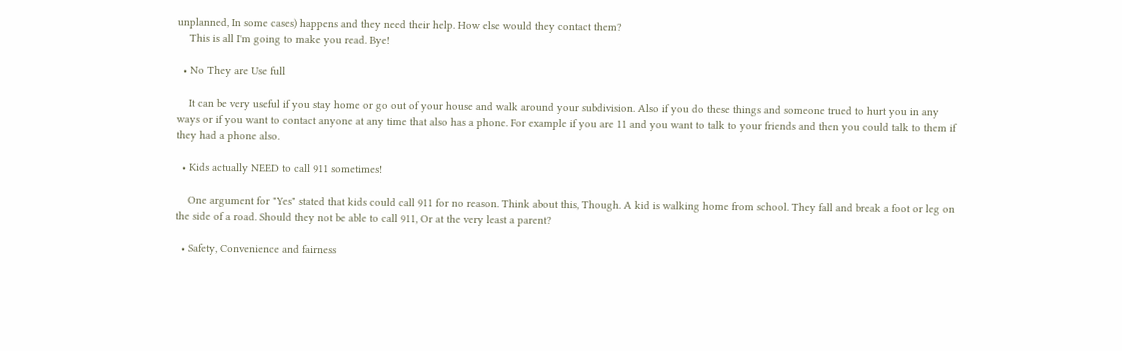unplanned, In some cases) happens and they need their help. How else would they contact them?
    This is all I'm going to make you read. Bye!

  • No They are Use full

    It can be very useful if you stay home or go out of your house and walk around your subdivision. Also if you do these things and someone trued to hurt you in any ways or if you want to contact anyone at any time that also has a phone. For example if you are 11 and you want to talk to your friends and then you could talk to them if they had a phone also.

  • Kids actually NEED to call 911 sometimes!

    One argument for "Yes" stated that kids could call 911 for no reason. Think about this, Though. A kid is walking home from school. They fall and break a foot or leg on the side of a road. Should they not be able to call 911, Or at the very least a parent?

  • Safety, Convenience and fairness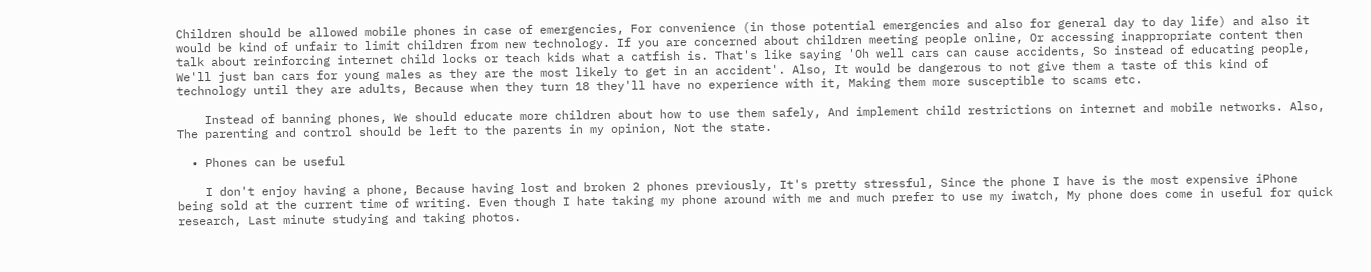Children should be allowed mobile phones in case of emergencies, For convenience (in those potential emergencies and also for general day to day life) and also it would be kind of unfair to limit children from new technology. If you are concerned about children meeting people online, Or accessing inappropriate content then talk about reinforcing internet child locks or teach kids what a catfish is. That's like saying 'Oh well cars can cause accidents, So instead of educating people, We'll just ban cars for young males as they are the most likely to get in an accident'. Also, It would be dangerous to not give them a taste of this kind of technology until they are adults, Because when they turn 18 they'll have no experience with it, Making them more susceptible to scams etc.

    Instead of banning phones, We should educate more children about how to use them safely, And implement child restrictions on internet and mobile networks. Also, The parenting and control should be left to the parents in my opinion, Not the state.

  • Phones can be useful

    I don't enjoy having a phone, Because having lost and broken 2 phones previously, It's pretty stressful, Since the phone I have is the most expensive iPhone being sold at the current time of writing. Even though I hate taking my phone around with me and much prefer to use my iwatch, My phone does come in useful for quick research, Last minute studying and taking photos.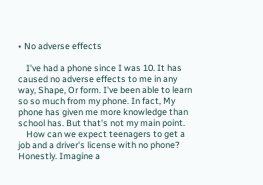• No adverse effects

    I've had a phone since I was 10. It has caused no adverse effects to me in any way, Shape, Or form. I've been able to learn so so much from my phone. In fact, My phone has given me more knowledge than school has. But that's not my main point.
    How can we expect teenagers to get a job and a driver's license with no phone? Honestly. Imagine a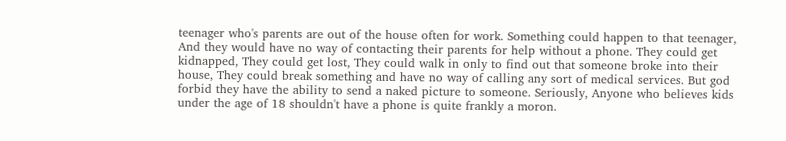teenager who's parents are out of the house often for work. Something could happen to that teenager, And they would have no way of contacting their parents for help without a phone. They could get kidnapped, They could get lost, They could walk in only to find out that someone broke into their house, They could break something and have no way of calling any sort of medical services. But god forbid they have the ability to send a naked picture to someone. Seriously, Anyone who believes kids under the age of 18 shouldn't have a phone is quite frankly a moron.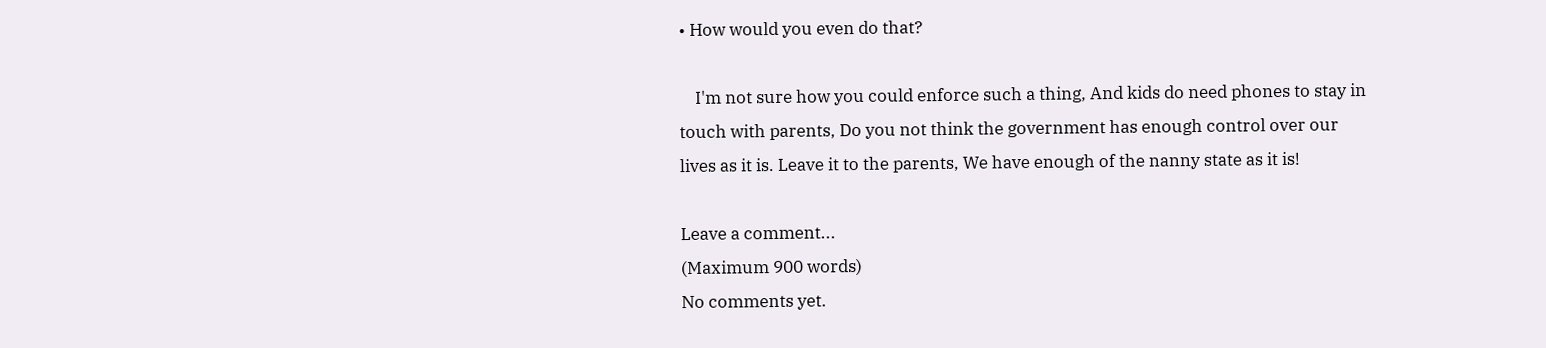• How would you even do that?

    I'm not sure how you could enforce such a thing, And kids do need phones to stay in touch with parents, Do you not think the government has enough control over our lives as it is. Leave it to the parents, We have enough of the nanny state as it is!

Leave a comment...
(Maximum 900 words)
No comments yet.